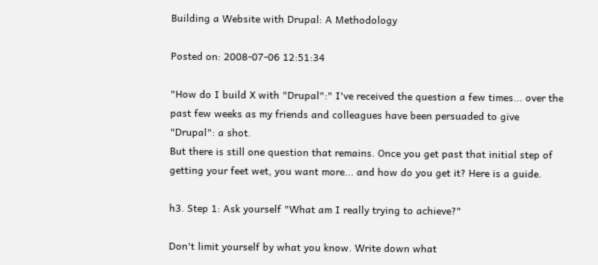Building a Website with Drupal: A Methodology

Posted on: 2008-07-06 12:51:34

"How do I build X with "Drupal":" I've received the question a few times... over the past few weeks as my friends and colleagues have been persuaded to give "Drupal": a shot.
But there is still one question that remains. Once you get past that initial step of getting your feet wet, you want more... and how do you get it? Here is a guide.

h3. Step 1: Ask yourself "What am I really trying to achieve?"

Don't limit yourself by what you know. Write down what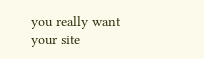you really want your site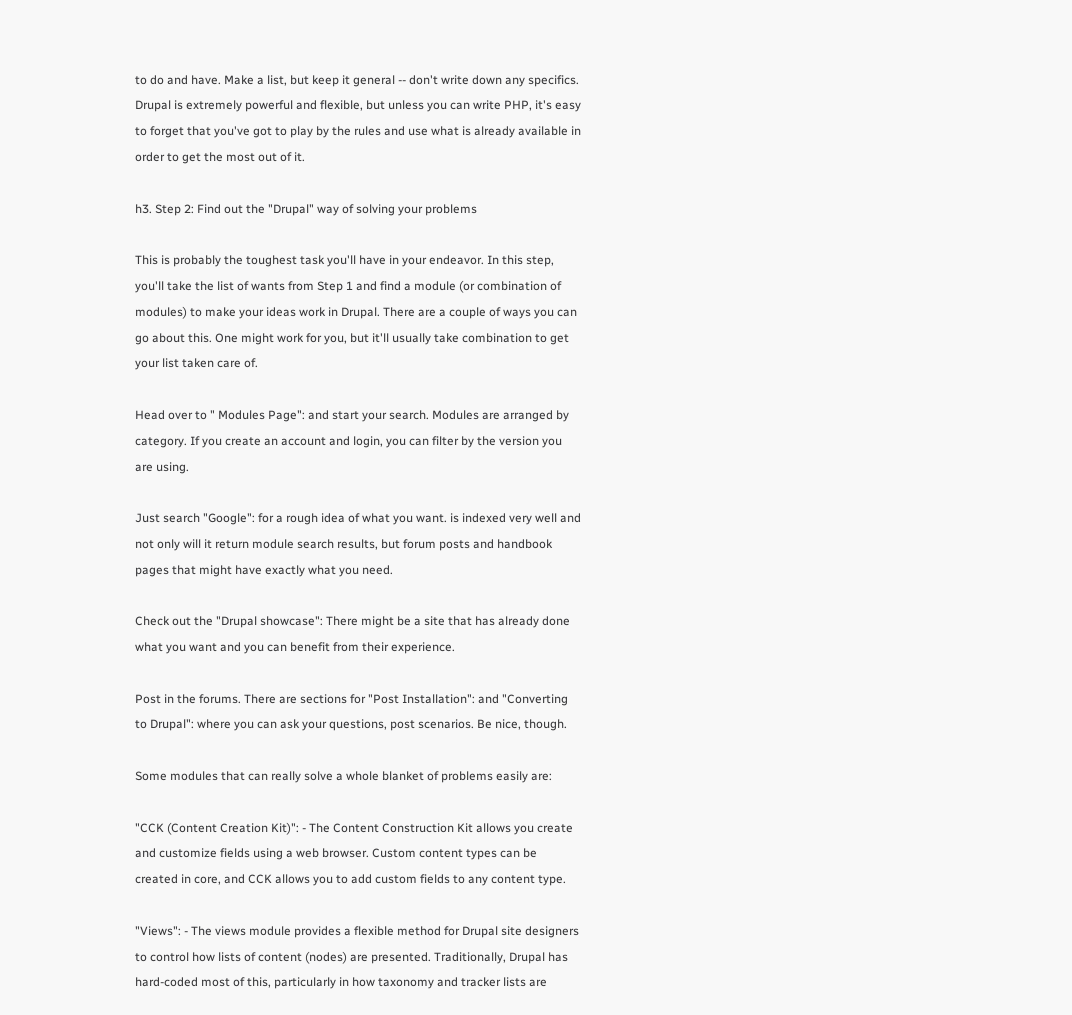to do and have. Make a list, but keep it general -- don't write down any specifics. Drupal is extremely powerful and flexible, but unless you can write PHP, it's easy to forget that you've got to play by the rules and use what is already available in order to get the most out of it.

h3. Step 2: Find out the "Drupal" way of solving your problems

This is probably the toughest task you'll have in your endeavor. In this step, you'll take the list of wants from Step 1 and find a module (or combination of modules) to make your ideas work in Drupal. There are a couple of ways you can go about this. One might work for you, but it'll usually take combination to get your list taken care of.

Head over to " Modules Page": and start your search. Modules are arranged by category. If you create an account and login, you can filter by the version you are using.

Just search "Google": for a rough idea of what you want. is indexed very well and not only will it return module search results, but forum posts and handbook pages that might have exactly what you need.

Check out the "Drupal showcase": There might be a site that has already done what you want and you can benefit from their experience.

Post in the forums. There are sections for "Post Installation": and "Converting to Drupal": where you can ask your questions, post scenarios. Be nice, though.

Some modules that can really solve a whole blanket of problems easily are:

"CCK (Content Creation Kit)": - The Content Construction Kit allows you create and customize fields using a web browser. Custom content types can be created in core, and CCK allows you to add custom fields to any content type.

"Views": - The views module provides a flexible method for Drupal site designers to control how lists of content (nodes) are presented. Traditionally, Drupal has hard-coded most of this, particularly in how taxonomy and tracker lists are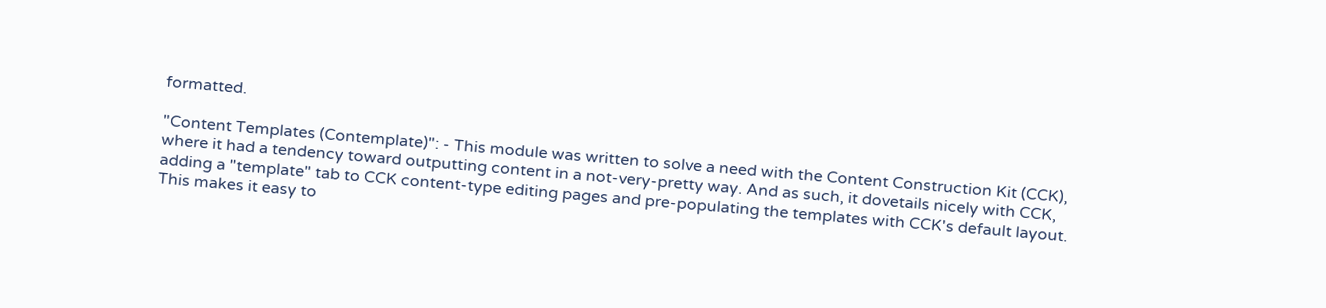formatted.

"Content Templates (Contemplate)": - This module was written to solve a need with the Content Construction Kit (CCK), where it had a tendency toward outputting content in a not-very-pretty way. And as such, it dovetails nicely with CCK, adding a "template" tab to CCK content-type editing pages and pre-populating the templates with CCK's default layout. This makes it easy to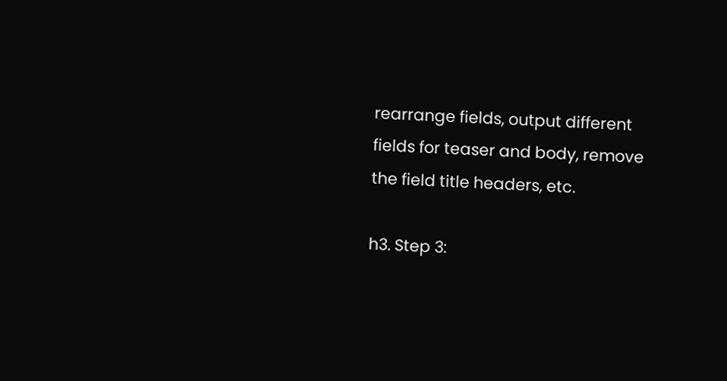rearrange fields, output different fields for teaser and body, remove the field title headers, etc.

h3. Step 3: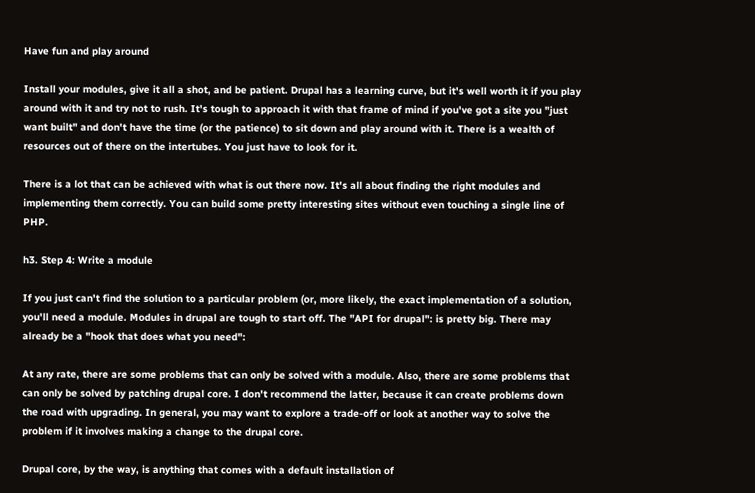Have fun and play around

Install your modules, give it all a shot, and be patient. Drupal has a learning curve, but it's well worth it if you play around with it and try not to rush. It's tough to approach it with that frame of mind if you've got a site you "just want built" and don't have the time (or the patience) to sit down and play around with it. There is a wealth of resources out of there on the intertubes. You just have to look for it.

There is a lot that can be achieved with what is out there now. It's all about finding the right modules and implementing them correctly. You can build some pretty interesting sites without even touching a single line of PHP.

h3. Step 4: Write a module

If you just can't find the solution to a particular problem (or, more likely, the exact implementation of a solution, you'll need a module. Modules in drupal are tough to start off. The "API for drupal": is pretty big. There may already be a "hook that does what you need":

At any rate, there are some problems that can only be solved with a module. Also, there are some problems that can only be solved by patching drupal core. I don't recommend the latter, because it can create problems down the road with upgrading. In general, you may want to explore a trade-off or look at another way to solve the problem if it involves making a change to the drupal core.

Drupal core, by the way, is anything that comes with a default installation of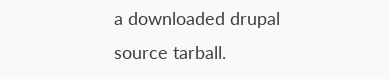a downloaded drupal source tarball.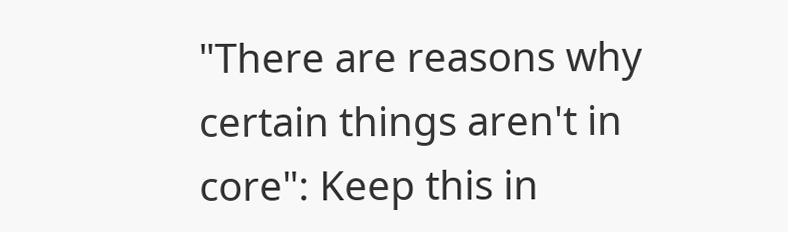"There are reasons why certain things aren't in core": Keep this in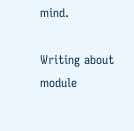mind.

Writing about module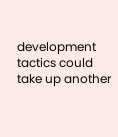development tactics could take up another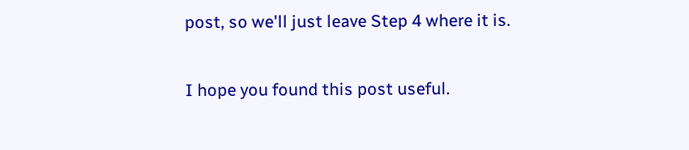post, so we'll just leave Step 4 where it is.

I hope you found this post useful.